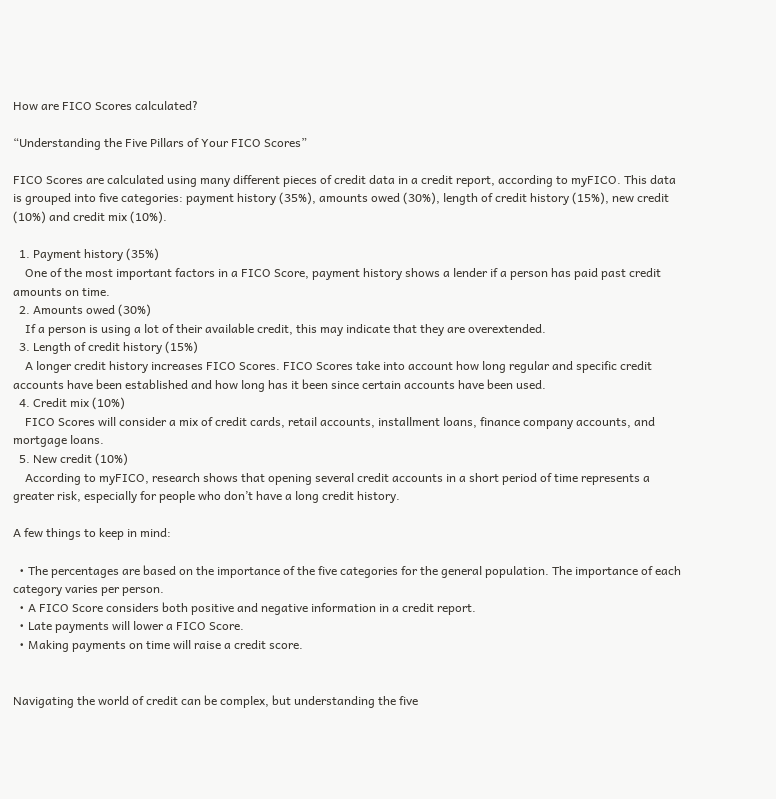How are FICO Scores calculated?

“Understanding the Five Pillars of Your FICO Scores”

FICO Scores are calculated using many different pieces of credit data in a credit report, according to myFICO. This data is grouped into five categories: payment history (35%), amounts owed (30%), length of credit history (15%), new credit (10%) and credit mix (10%).

  1. Payment history (35%)
    One of the most important factors in a FICO Score, payment history shows a lender if a person has paid past credit amounts on time.
  2. Amounts owed (30%)
    If a person is using a lot of their available credit, this may indicate that they are overextended.
  3. Length of credit history (15%)
    A longer credit history increases FICO Scores. FICO Scores take into account how long regular and specific credit accounts have been established and how long has it been since certain accounts have been used.
  4. Credit mix (10%)
    FICO Scores will consider a mix of credit cards, retail accounts, installment loans, finance company accounts, and mortgage loans.
  5. New credit (10%)
    According to myFICO, research shows that opening several credit accounts in a short period of time represents a greater risk, especially for people who don’t have a long credit history.

A few things to keep in mind:

  • The percentages are based on the importance of the five categories for the general population. The importance of each category varies per person.
  • A FICO Score considers both positive and negative information in a credit report.
  • Late payments will lower a FICO Score.
  • Making payments on time will raise a credit score.


Navigating the world of credit can be complex, but understanding the five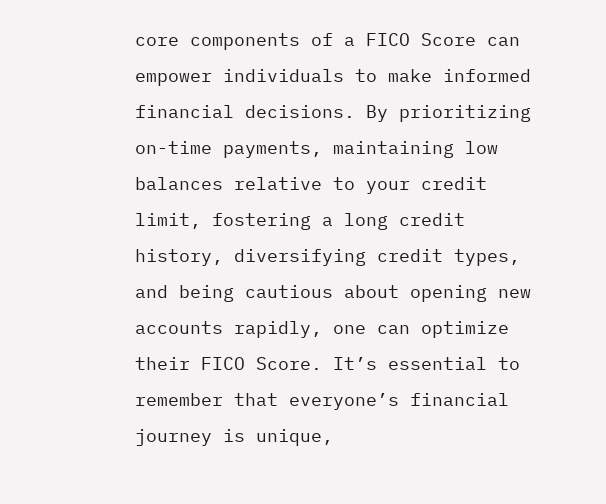core components of a FICO Score can empower individuals to make informed financial decisions. By prioritizing on-time payments, maintaining low balances relative to your credit limit, fostering a long credit history, diversifying credit types, and being cautious about opening new accounts rapidly, one can optimize their FICO Score. It’s essential to remember that everyone’s financial journey is unique,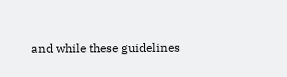and while these guidelines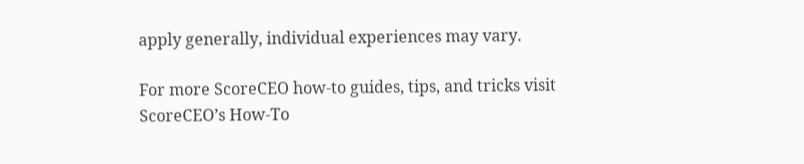apply generally, individual experiences may vary.

For more ScoreCEO how-to guides, tips, and tricks visit ScoreCEO’s How-To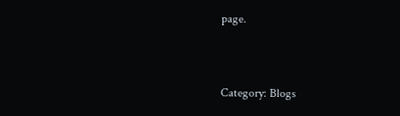page.


Category: Blogs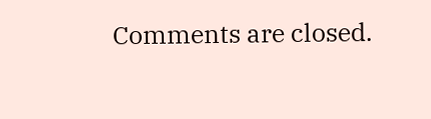Comments are closed.